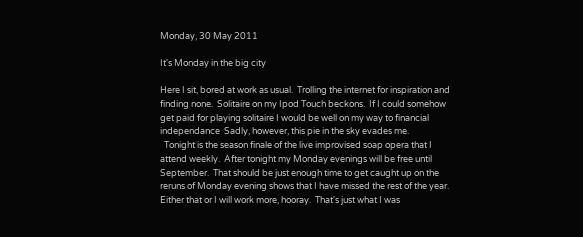Monday, 30 May 2011

It's Monday in the big city

Here I sit, bored at work as usual.  Trolling the internet for inspiration and finding none.  Solitaire on my Ipod Touch beckons.  If I could somehow get paid for playing solitaire I would be well on my way to financial independance  Sadly, however, this pie in the sky evades me.
  Tonight is the season finale of the live improvised soap opera that I attend weekly.  After tonight my Monday evenings will be free until September.  That should be just enough time to get caught up on the reruns of Monday evening shows that I have missed the rest of the year.  Either that or I will work more, hooray.  That's just what I was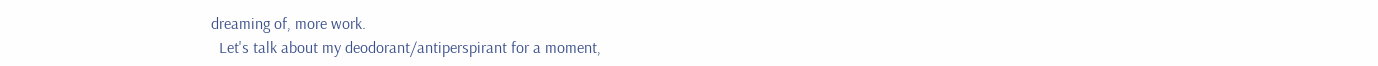dreaming of, more work.
  Let's talk about my deodorant/antiperspirant for a moment,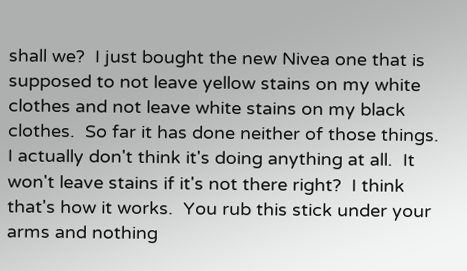shall we?  I just bought the new Nivea one that is supposed to not leave yellow stains on my white clothes and not leave white stains on my black clothes.  So far it has done neither of those things.  I actually don't think it's doing anything at all.  It won't leave stains if it's not there right?  I think that's how it works.  You rub this stick under your arms and nothing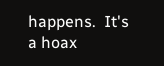happens.  It's a hoax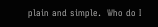plain and simple.  Who do I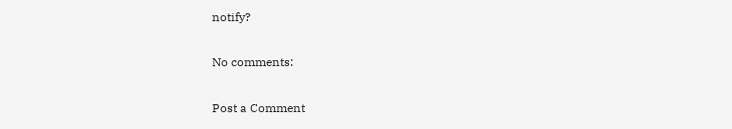notify?

No comments:

Post a Comment